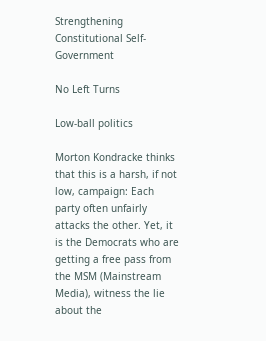Strengthening Constitutional Self-Government

No Left Turns

Low-ball politics

Morton Kondracke thinks that this is a harsh, if not low, campaign: Each party often unfairly attacks the other. Yet, it is the Democrats who are getting a free pass from the MSM (Mainstream Media), witness the lie about the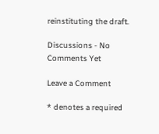reinstituting the draft.

Discussions - No Comments Yet

Leave a Comment

* denotes a required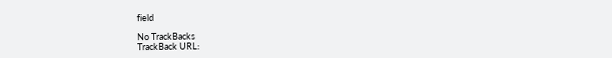field

No TrackBacks
TrackBack URL: